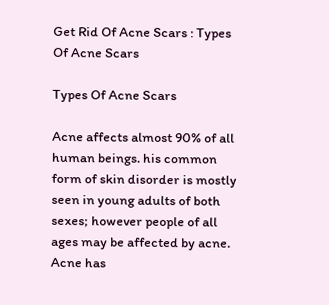Get Rid Of Acne Scars : Types Of Acne Scars

Types Of Acne Scars

Acne affects almost 90% of all human beings. his common form of skin disorder is mostly seen in young adults of both sexes; however people of all ages may be affected by acne. Acne has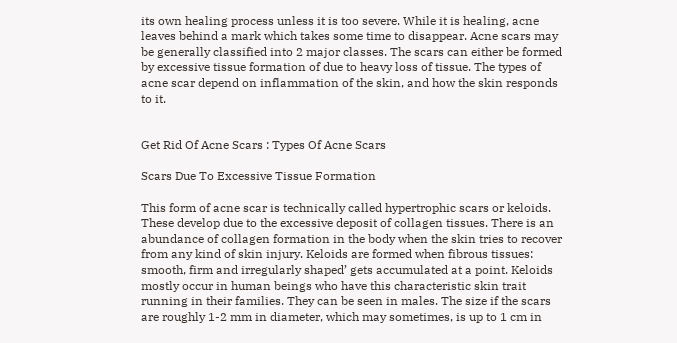its own healing process unless it is too severe. While it is healing, acne leaves behind a mark which takes some time to disappear. Acne scars may be generally classified into 2 major classes. The scars can either be formed by excessive tissue formation of due to heavy loss of tissue. The types of acne scar depend on inflammation of the skin, and how the skin responds to it.


Get Rid Of Acne Scars : Types Of Acne Scars

Scars Due To Excessive Tissue Formation

This form of acne scar is technically called hypertrophic scars or keloids. These develop due to the excessive deposit of collagen tissues. There is an abundance of collagen formation in the body when the skin tries to recover from any kind of skin injury. Keloids are formed when fibrous tissues: smooth, firm and irregularly shaped’ gets accumulated at a point. Keloids mostly occur in human beings who have this characteristic skin trait running in their families. They can be seen in males. The size if the scars are roughly 1-2 mm in diameter, which may sometimes, is up to 1 cm in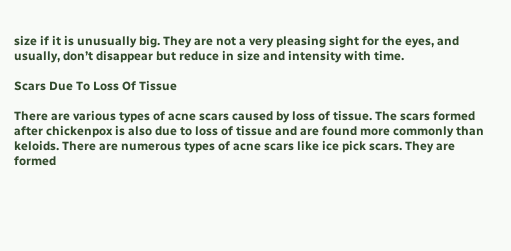size if it is unusually big. They are not a very pleasing sight for the eyes, and usually, don’t disappear but reduce in size and intensity with time.

Scars Due To Loss Of Tissue

There are various types of acne scars caused by loss of tissue. The scars formed after chickenpox is also due to loss of tissue and are found more commonly than keloids. There are numerous types of acne scars like ice pick scars. They are formed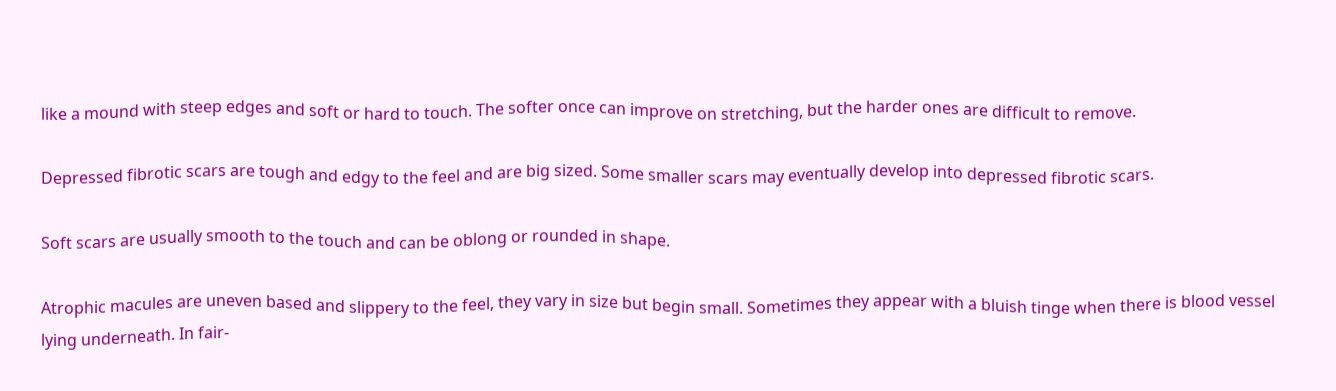like a mound with steep edges and soft or hard to touch. The softer once can improve on stretching, but the harder ones are difficult to remove.

Depressed fibrotic scars are tough and edgy to the feel and are big sized. Some smaller scars may eventually develop into depressed fibrotic scars.

Soft scars are usually smooth to the touch and can be oblong or rounded in shape.

Atrophic macules are uneven based and slippery to the feel, they vary in size but begin small. Sometimes they appear with a bluish tinge when there is blood vessel lying underneath. In fair-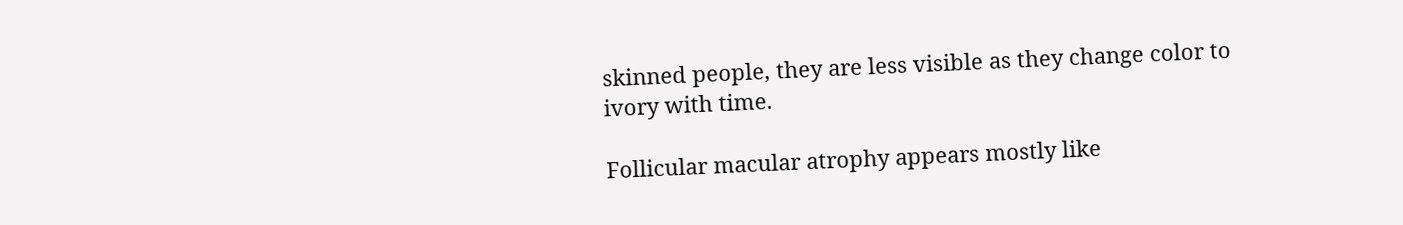skinned people, they are less visible as they change color to ivory with time.

Follicular macular atrophy appears mostly like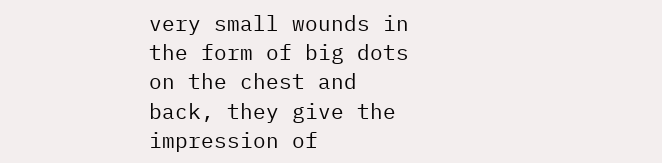very small wounds in the form of big dots on the chest and back, they give the impression of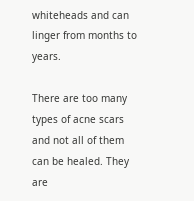whiteheads and can linger from months to years.

There are too many types of acne scars and not all of them can be healed. They are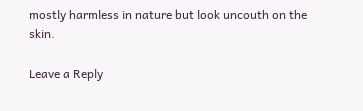mostly harmless in nature but look uncouth on the skin.

Leave a Reply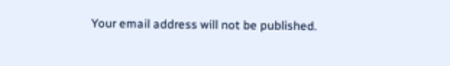Your email address will not be published.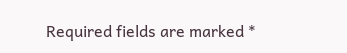Required fields are marked *